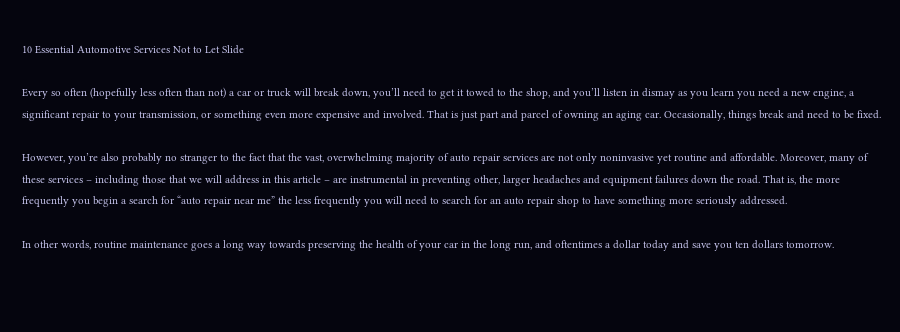10 Essential Automotive Services Not to Let Slide

Every so often (hopefully less often than not) a car or truck will break down, you’ll need to get it towed to the shop, and you’ll listen in dismay as you learn you need a new engine, a significant repair to your transmission, or something even more expensive and involved. That is just part and parcel of owning an aging car. Occasionally, things break and need to be fixed.

However, you’re also probably no stranger to the fact that the vast, overwhelming majority of auto repair services are not only noninvasive yet routine and affordable. Moreover, many of these services – including those that we will address in this article – are instrumental in preventing other, larger headaches and equipment failures down the road. That is, the more frequently you begin a search for “auto repair near me” the less frequently you will need to search for an auto repair shop to have something more seriously addressed.

In other words, routine maintenance goes a long way towards preserving the health of your car in the long run, and oftentimes a dollar today and save you ten dollars tomorrow.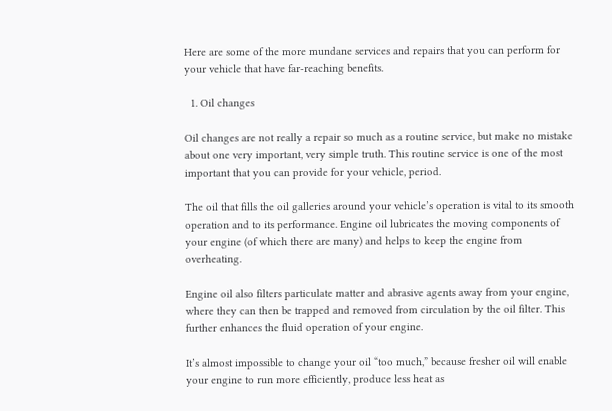Here are some of the more mundane services and repairs that you can perform for your vehicle that have far-reaching benefits.

  1. Oil changes

Oil changes are not really a repair so much as a routine service, but make no mistake about one very important, very simple truth. This routine service is one of the most important that you can provide for your vehicle, period.

The oil that fills the oil galleries around your vehicle’s operation is vital to its smooth operation and to its performance. Engine oil lubricates the moving components of your engine (of which there are many) and helps to keep the engine from overheating.

Engine oil also filters particulate matter and abrasive agents away from your engine, where they can then be trapped and removed from circulation by the oil filter. This further enhances the fluid operation of your engine.

It’s almost impossible to change your oil “too much,” because fresher oil will enable your engine to run more efficiently, produce less heat as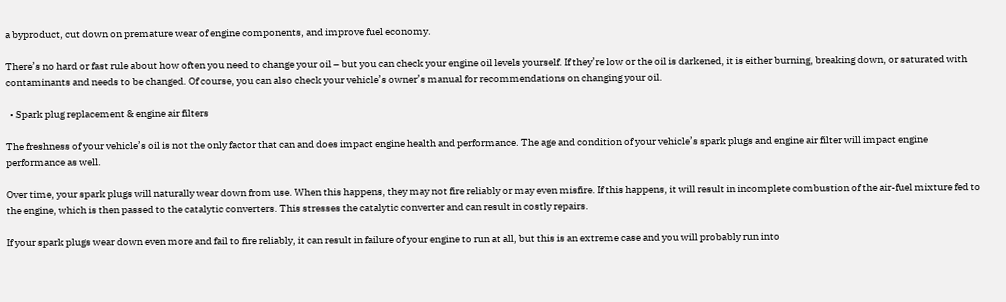a byproduct, cut down on premature wear of engine components, and improve fuel economy.

There’s no hard or fast rule about how often you need to change your oil – but you can check your engine oil levels yourself. If they’re low or the oil is darkened, it is either burning, breaking down, or saturated with contaminants and needs to be changed. Of course, you can also check your vehicle’s owner’s manual for recommendations on changing your oil.

  • Spark plug replacement & engine air filters

The freshness of your vehicle’s oil is not the only factor that can and does impact engine health and performance. The age and condition of your vehicle’s spark plugs and engine air filter will impact engine performance as well.

Over time, your spark plugs will naturally wear down from use. When this happens, they may not fire reliably or may even misfire. If this happens, it will result in incomplete combustion of the air-fuel mixture fed to the engine, which is then passed to the catalytic converters. This stresses the catalytic converter and can result in costly repairs.

If your spark plugs wear down even more and fail to fire reliably, it can result in failure of your engine to run at all, but this is an extreme case and you will probably run into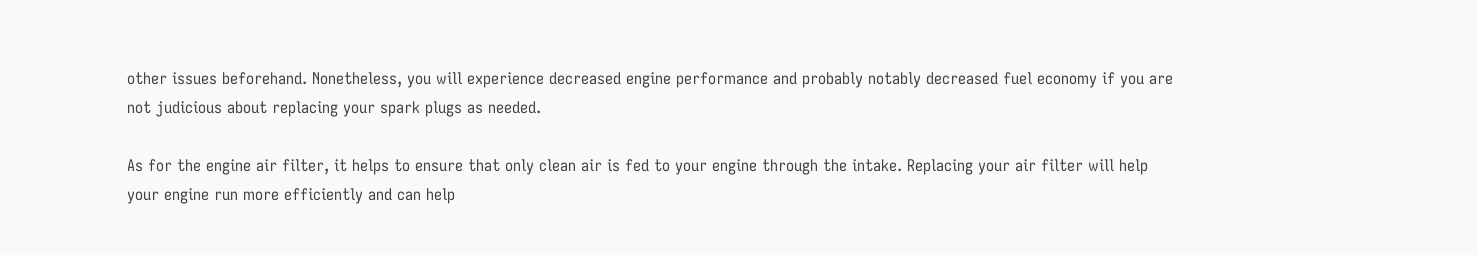other issues beforehand. Nonetheless, you will experience decreased engine performance and probably notably decreased fuel economy if you are not judicious about replacing your spark plugs as needed.

As for the engine air filter, it helps to ensure that only clean air is fed to your engine through the intake. Replacing your air filter will help your engine run more efficiently and can help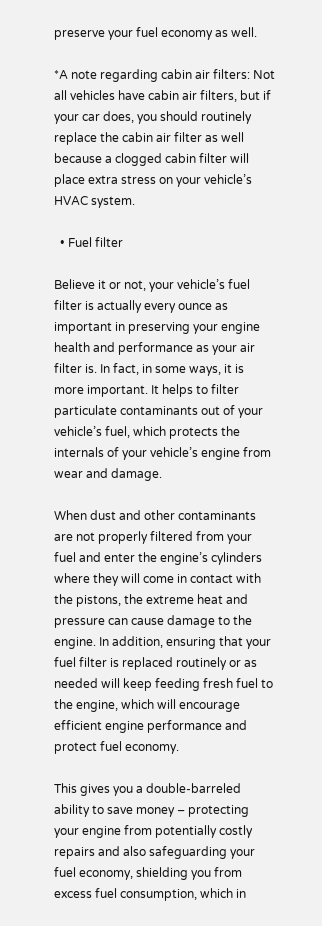preserve your fuel economy as well.

*A note regarding cabin air filters: Not all vehicles have cabin air filters, but if your car does, you should routinely replace the cabin air filter as well because a clogged cabin filter will place extra stress on your vehicle’s HVAC system.

  • Fuel filter

Believe it or not, your vehicle’s fuel filter is actually every ounce as important in preserving your engine health and performance as your air filter is. In fact, in some ways, it is more important. It helps to filter particulate contaminants out of your vehicle’s fuel, which protects the internals of your vehicle’s engine from wear and damage.

When dust and other contaminants are not properly filtered from your fuel and enter the engine’s cylinders where they will come in contact with the pistons, the extreme heat and pressure can cause damage to the engine. In addition, ensuring that your fuel filter is replaced routinely or as needed will keep feeding fresh fuel to the engine, which will encourage efficient engine performance and protect fuel economy.

This gives you a double-barreled ability to save money – protecting your engine from potentially costly repairs and also safeguarding your fuel economy, shielding you from excess fuel consumption, which in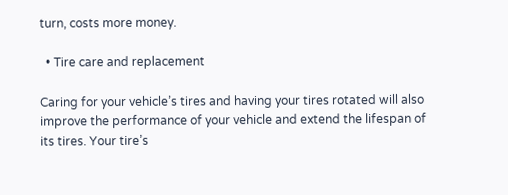turn, costs more money.

  • Tire care and replacement

Caring for your vehicle’s tires and having your tires rotated will also improve the performance of your vehicle and extend the lifespan of its tires. Your tire’s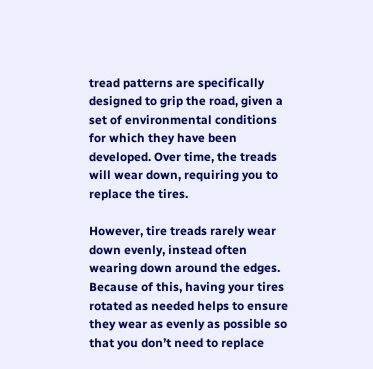tread patterns are specifically designed to grip the road, given a set of environmental conditions for which they have been developed. Over time, the treads will wear down, requiring you to replace the tires.

However, tire treads rarely wear down evenly, instead often wearing down around the edges. Because of this, having your tires rotated as needed helps to ensure they wear as evenly as possible so that you don’t need to replace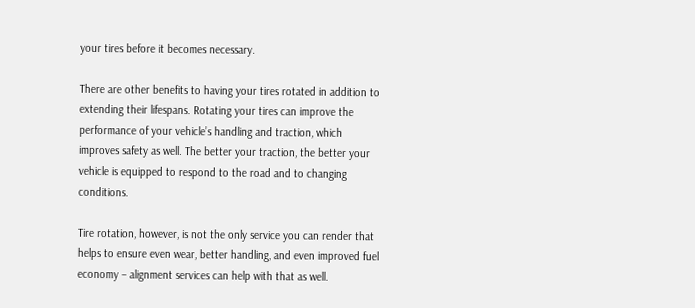your tires before it becomes necessary.

There are other benefits to having your tires rotated in addition to extending their lifespans. Rotating your tires can improve the performance of your vehicle’s handling and traction, which improves safety as well. The better your traction, the better your vehicle is equipped to respond to the road and to changing conditions.

Tire rotation, however, is not the only service you can render that helps to ensure even wear, better handling, and even improved fuel economy – alignment services can help with that as well.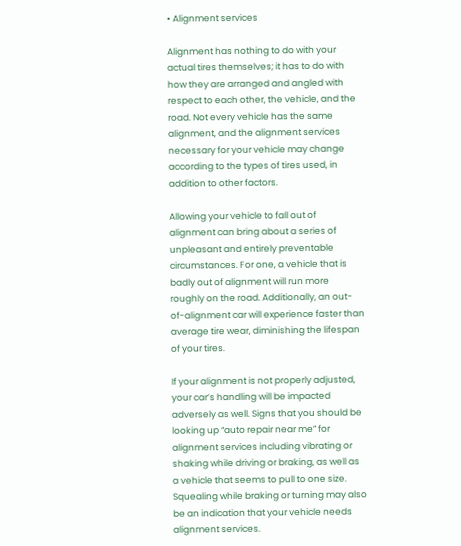• Alignment services

Alignment has nothing to do with your actual tires themselves; it has to do with how they are arranged and angled with respect to each other, the vehicle, and the road. Not every vehicle has the same alignment, and the alignment services necessary for your vehicle may change according to the types of tires used, in addition to other factors.

Allowing your vehicle to fall out of alignment can bring about a series of unpleasant and entirely preventable circumstances. For one, a vehicle that is badly out of alignment will run more roughly on the road. Additionally, an out-of-alignment car will experience faster than average tire wear, diminishing the lifespan of your tires.

If your alignment is not properly adjusted, your car’s handling will be impacted adversely as well. Signs that you should be looking up “auto repair near me” for alignment services including vibrating or shaking while driving or braking, as well as a vehicle that seems to pull to one size. Squealing while braking or turning may also be an indication that your vehicle needs alignment services.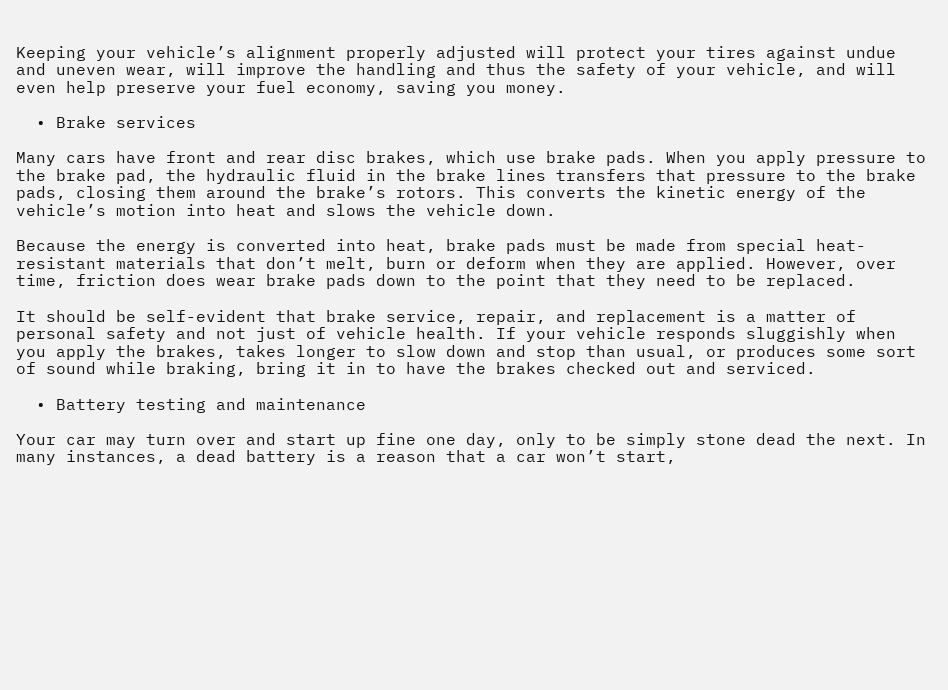Keeping your vehicle’s alignment properly adjusted will protect your tires against undue and uneven wear, will improve the handling and thus the safety of your vehicle, and will even help preserve your fuel economy, saving you money.

  • Brake services

Many cars have front and rear disc brakes, which use brake pads. When you apply pressure to the brake pad, the hydraulic fluid in the brake lines transfers that pressure to the brake pads, closing them around the brake’s rotors. This converts the kinetic energy of the vehicle’s motion into heat and slows the vehicle down.

Because the energy is converted into heat, brake pads must be made from special heat-resistant materials that don’t melt, burn or deform when they are applied. However, over time, friction does wear brake pads down to the point that they need to be replaced.

It should be self-evident that brake service, repair, and replacement is a matter of personal safety and not just of vehicle health. If your vehicle responds sluggishly when you apply the brakes, takes longer to slow down and stop than usual, or produces some sort of sound while braking, bring it in to have the brakes checked out and serviced.

  • Battery testing and maintenance

Your car may turn over and start up fine one day, only to be simply stone dead the next. In many instances, a dead battery is a reason that a car won’t start,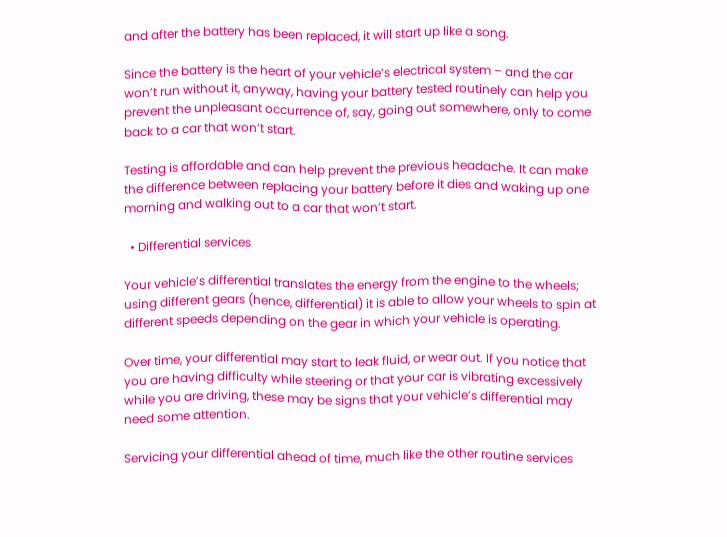and after the battery has been replaced, it will start up like a song.

Since the battery is the heart of your vehicle’s electrical system – and the car won’t run without it, anyway, having your battery tested routinely can help you prevent the unpleasant occurrence of, say, going out somewhere, only to come back to a car that won’t start.

Testing is affordable and can help prevent the previous headache. It can make the difference between replacing your battery before it dies and waking up one morning and walking out to a car that won’t start.

  • Differential services

Your vehicle’s differential translates the energy from the engine to the wheels; using different gears (hence, differential) it is able to allow your wheels to spin at different speeds depending on the gear in which your vehicle is operating.

Over time, your differential may start to leak fluid, or wear out. If you notice that you are having difficulty while steering or that your car is vibrating excessively while you are driving, these may be signs that your vehicle’s differential may need some attention.

Servicing your differential ahead of time, much like the other routine services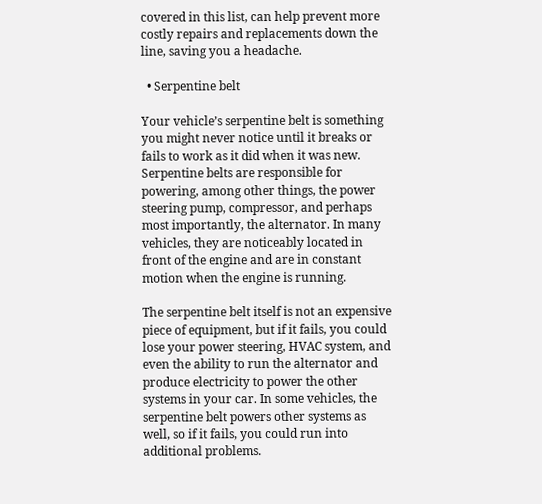covered in this list, can help prevent more costly repairs and replacements down the line, saving you a headache.

  • Serpentine belt

Your vehicle’s serpentine belt is something you might never notice until it breaks or fails to work as it did when it was new. Serpentine belts are responsible for powering, among other things, the power steering pump, compressor, and perhaps most importantly, the alternator. In many vehicles, they are noticeably located in front of the engine and are in constant motion when the engine is running.

The serpentine belt itself is not an expensive piece of equipment, but if it fails, you could lose your power steering, HVAC system, and even the ability to run the alternator and produce electricity to power the other systems in your car. In some vehicles, the serpentine belt powers other systems as well, so if it fails, you could run into additional problems.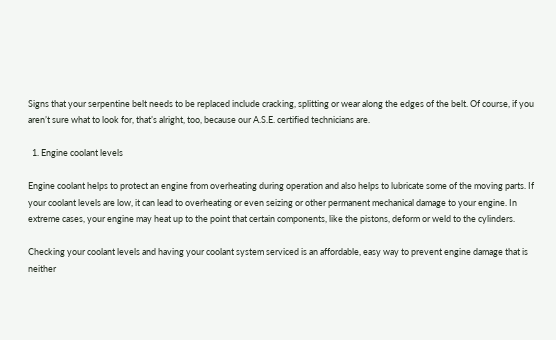Signs that your serpentine belt needs to be replaced include cracking, splitting or wear along the edges of the belt. Of course, if you aren’t sure what to look for, that’s alright, too, because our A.S.E. certified technicians are.

  1. Engine coolant levels

Engine coolant helps to protect an engine from overheating during operation and also helps to lubricate some of the moving parts. If your coolant levels are low, it can lead to overheating or even seizing or other permanent mechanical damage to your engine. In extreme cases, your engine may heat up to the point that certain components, like the pistons, deform or weld to the cylinders.

Checking your coolant levels and having your coolant system serviced is an affordable, easy way to prevent engine damage that is neither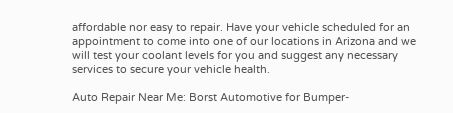affordable nor easy to repair. Have your vehicle scheduled for an appointment to come into one of our locations in Arizona and we will test your coolant levels for you and suggest any necessary services to secure your vehicle health.

Auto Repair Near Me: Borst Automotive for Bumper-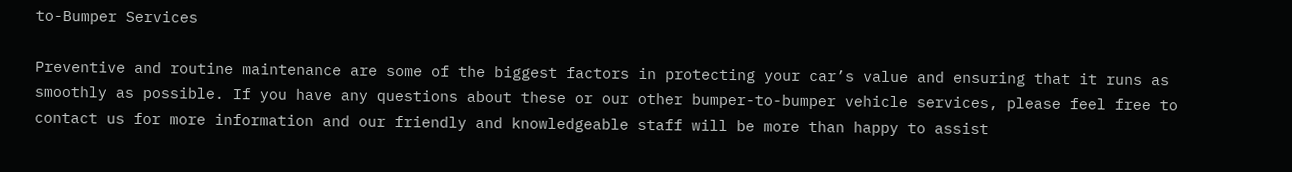to-Bumper Services

Preventive and routine maintenance are some of the biggest factors in protecting your car’s value and ensuring that it runs as smoothly as possible. If you have any questions about these or our other bumper-to-bumper vehicle services, please feel free to contact us for more information and our friendly and knowledgeable staff will be more than happy to assist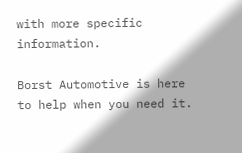with more specific information.

Borst Automotive is here to help when you need it.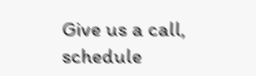Give us a call, schedule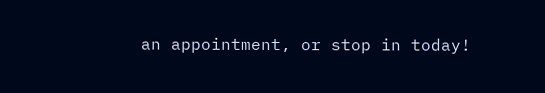an appointment, or stop in today!